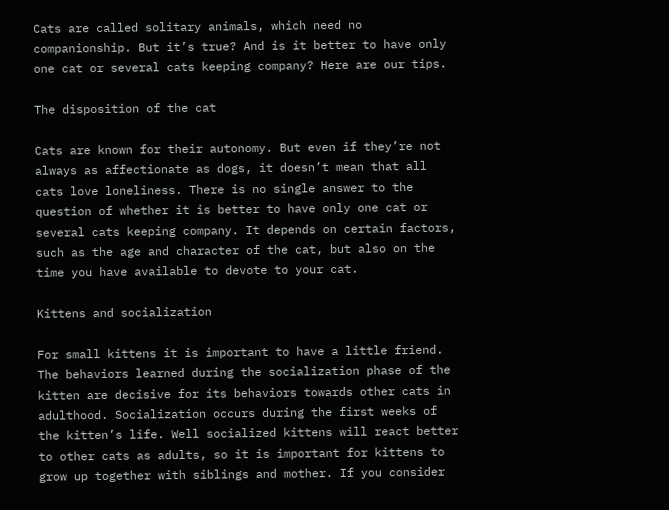Cats are called solitary animals, which need no companionship. But it’s true? And is it better to have only one cat or several cats keeping company? Here are our tips.

The disposition of the cat

Cats are known for their autonomy. But even if they’re not always as affectionate as dogs, it doesn’t mean that all cats love loneliness. There is no single answer to the question of whether it is better to have only one cat or several cats keeping company. It depends on certain factors, such as the age and character of the cat, but also on the time you have available to devote to your cat.

Kittens and socialization

For small kittens it is important to have a little friend. The behaviors learned during the socialization phase of the kitten are decisive for its behaviors towards other cats in adulthood. Socialization occurs during the first weeks of the kitten’s life. Well socialized kittens will react better to other cats as adults, so it is important for kittens to grow up together with siblings and mother. If you consider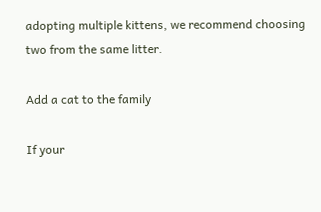adopting multiple kittens, we recommend choosing two from the same litter.

Add a cat to the family

If your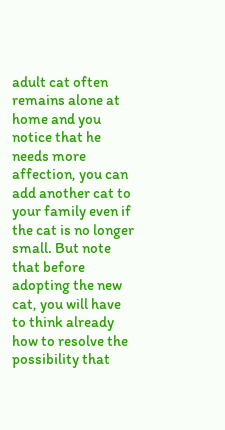adult cat often remains alone at home and you notice that he needs more affection, you can add another cat to your family even if the cat is no longer small. But note that before adopting the new cat, you will have to think already how to resolve the possibility that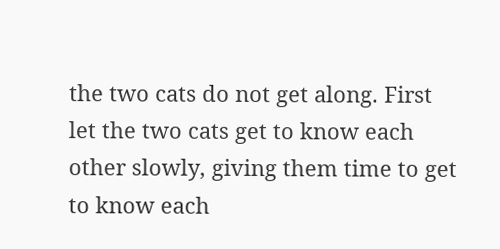the two cats do not get along. First let the two cats get to know each other slowly, giving them time to get to know each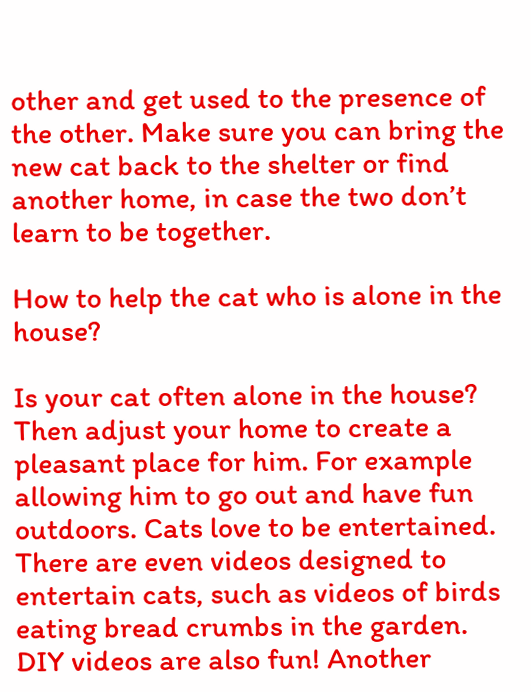other and get used to the presence of the other. Make sure you can bring the new cat back to the shelter or find another home, in case the two don’t learn to be together.

How to help the cat who is alone in the house?

Is your cat often alone in the house? Then adjust your home to create a pleasant place for him. For example allowing him to go out and have fun outdoors. Cats love to be entertained. There are even videos designed to entertain cats, such as videos of birds eating bread crumbs in the garden. DIY videos are also fun! Another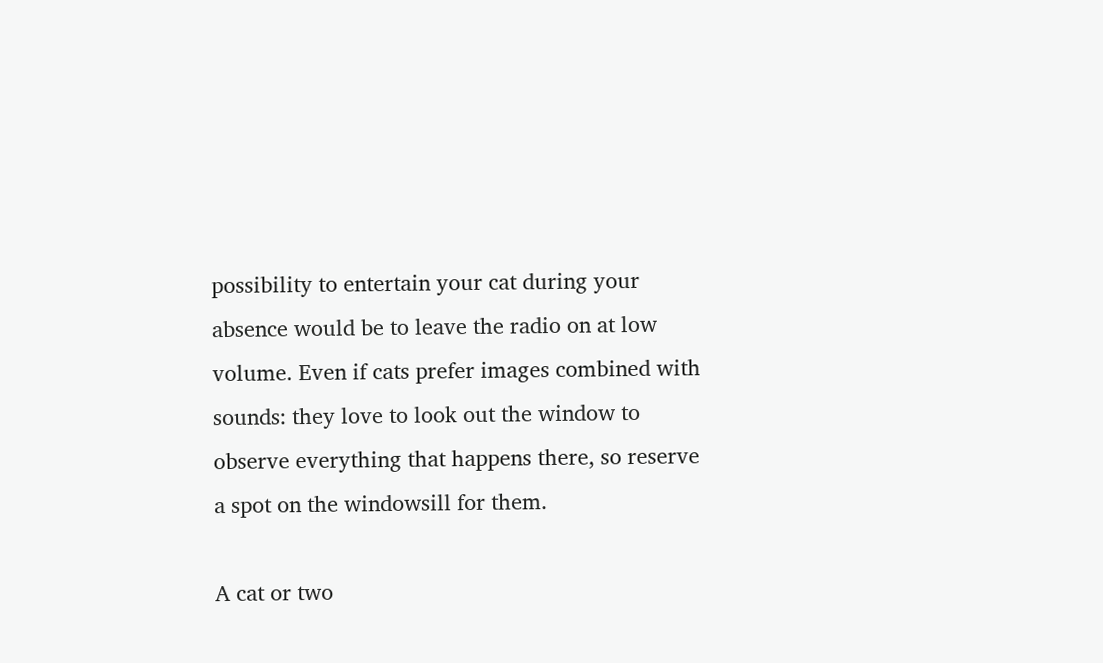possibility to entertain your cat during your absence would be to leave the radio on at low volume. Even if cats prefer images combined with sounds: they love to look out the window to observe everything that happens there, so reserve a spot on the windowsill for them.

A cat or two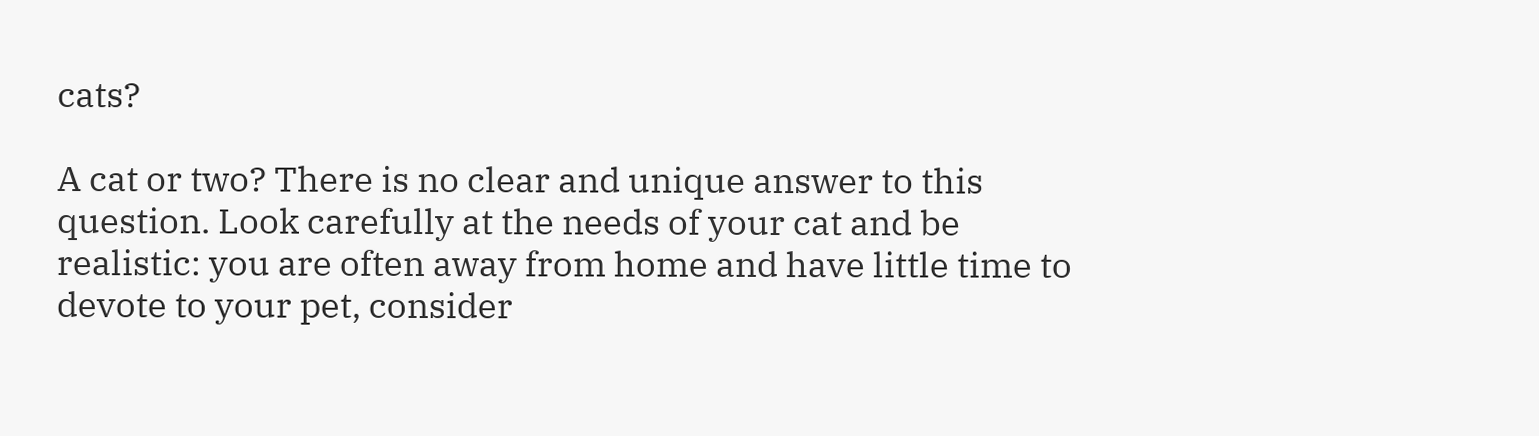cats?

A cat or two? There is no clear and unique answer to this question. Look carefully at the needs of your cat and be realistic: you are often away from home and have little time to devote to your pet, consider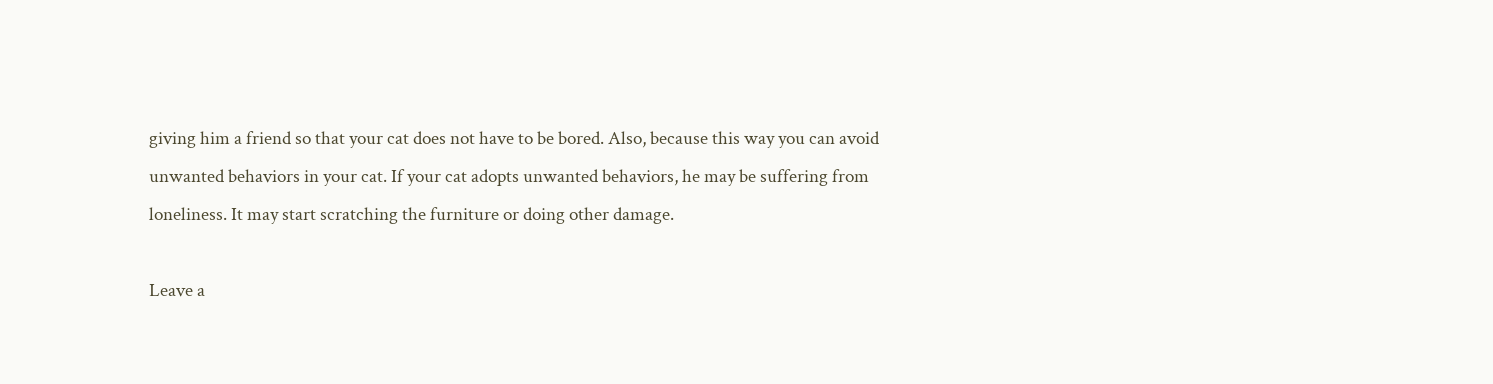giving him a friend so that your cat does not have to be bored. Also, because this way you can avoid unwanted behaviors in your cat. If your cat adopts unwanted behaviors, he may be suffering from loneliness. It may start scratching the furniture or doing other damage.

Leave a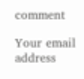comment

Your email address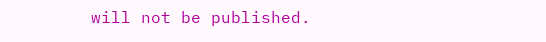will not be published.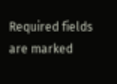Required fields are marked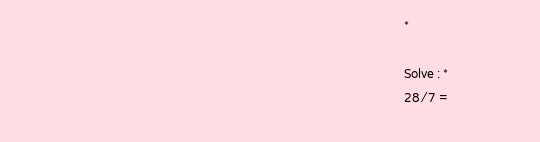*

Solve : *
28 ⁄ 7 =